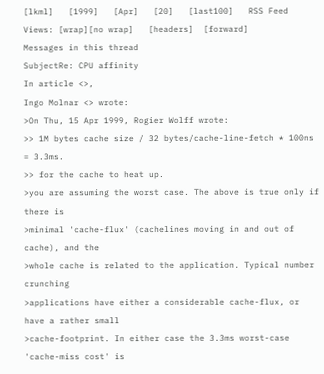[lkml]   [1999]   [Apr]   [20]   [last100]   RSS Feed
Views: [wrap][no wrap]   [headers]  [forward]
Messages in this thread
SubjectRe: CPU affinity
In article <>,
Ingo Molnar <> wrote:
>On Thu, 15 Apr 1999, Rogier Wolff wrote:
>> 1M bytes cache size / 32 bytes/cache-line-fetch * 100ns = 3.3ms.
>> for the cache to heat up.
>you are assuming the worst case. The above is true only if there is
>minimal 'cache-flux' (cachelines moving in and out of cache), and the
>whole cache is related to the application. Typical number crunching
>applications have either a considerable cache-flux, or have a rather small
>cache-footprint. In either case the 3.3ms worst-case 'cache-miss cost' is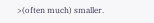>(often much) smaller.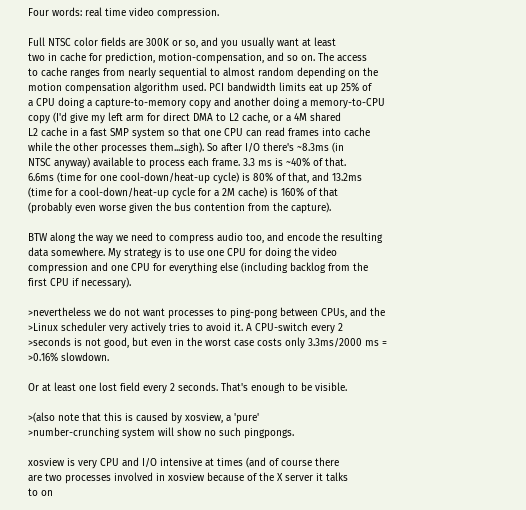Four words: real time video compression.

Full NTSC color fields are 300K or so, and you usually want at least
two in cache for prediction, motion-compensation, and so on. The access
to cache ranges from nearly sequential to almost random depending on the
motion compensation algorithm used. PCI bandwidth limits eat up 25% of
a CPU doing a capture-to-memory copy and another doing a memory-to-CPU
copy (I'd give my left arm for direct DMA to L2 cache, or a 4M shared
L2 cache in a fast SMP system so that one CPU can read frames into cache
while the other processes them...sigh). So after I/O there's ~8.3ms (in
NTSC anyway) available to process each frame. 3.3 ms is ~40% of that.
6.6ms (time for one cool-down/heat-up cycle) is 80% of that, and 13.2ms
(time for a cool-down/heat-up cycle for a 2M cache) is 160% of that
(probably even worse given the bus contention from the capture).

BTW along the way we need to compress audio too, and encode the resulting
data somewhere. My strategy is to use one CPU for doing the video
compression and one CPU for everything else (including backlog from the
first CPU if necessary).

>nevertheless we do not want processes to ping-pong between CPUs, and the
>Linux scheduler very actively tries to avoid it. A CPU-switch every 2
>seconds is not good, but even in the worst case costs only 3.3ms/2000 ms =
>0.16% slowdown.

Or at least one lost field every 2 seconds. That's enough to be visible.

>(also note that this is caused by xosview, a 'pure'
>number-crunching system will show no such pingpongs.

xosview is very CPU and I/O intensive at times (and of course there
are two processes involved in xosview because of the X server it talks
to on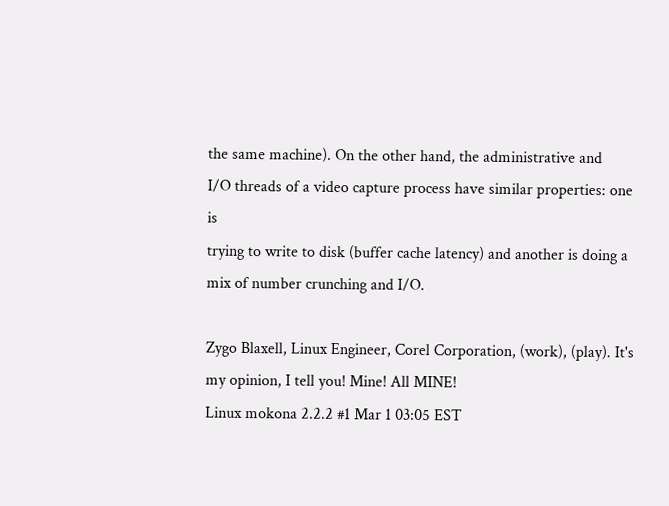the same machine). On the other hand, the administrative and
I/O threads of a video capture process have similar properties: one is
trying to write to disk (buffer cache latency) and another is doing a
mix of number crunching and I/O.

Zygo Blaxell, Linux Engineer, Corel Corporation, (work), (play). It's my opinion, I tell you! Mine! All MINE!
Linux mokona 2.2.2 #1 Mar 1 03:05 EST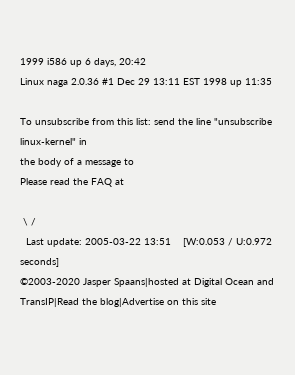1999 i586 up 6 days, 20:42
Linux naga 2.0.36 #1 Dec 29 13:11 EST 1998 up 11:35

To unsubscribe from this list: send the line "unsubscribe linux-kernel" in
the body of a message to
Please read the FAQ at

 \ /
  Last update: 2005-03-22 13:51    [W:0.053 / U:0.972 seconds]
©2003-2020 Jasper Spaans|hosted at Digital Ocean and TransIP|Read the blog|Advertise on this site